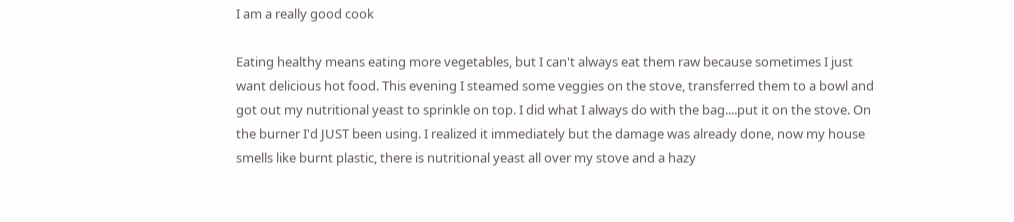I am a really good cook

Eating healthy means eating more vegetables, but I can't always eat them raw because sometimes I just want delicious hot food. This evening I steamed some veggies on the stove, transferred them to a bowl and got out my nutritional yeast to sprinkle on top. I did what I always do with the bag....put it on the stove. On the burner I'd JUST been using. I realized it immediately but the damage was already done, now my house smells like burnt plastic, there is nutritional yeast all over my stove and a hazy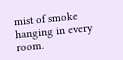mist of smoke hanging in every room.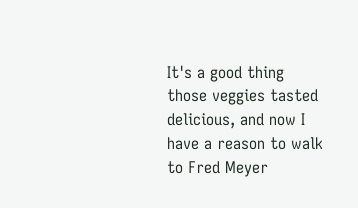It's a good thing those veggies tasted delicious, and now I have a reason to walk to Fred Meyer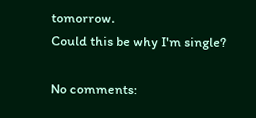tomorrow.
Could this be why I'm single?

No comments: